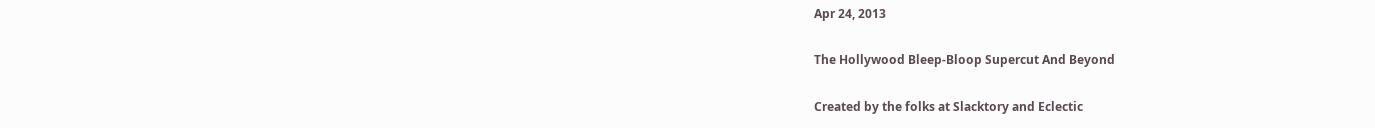Apr 24, 2013

The Hollywood Bleep-Bloop Supercut And Beyond

Created by the folks at Slacktory and Eclectic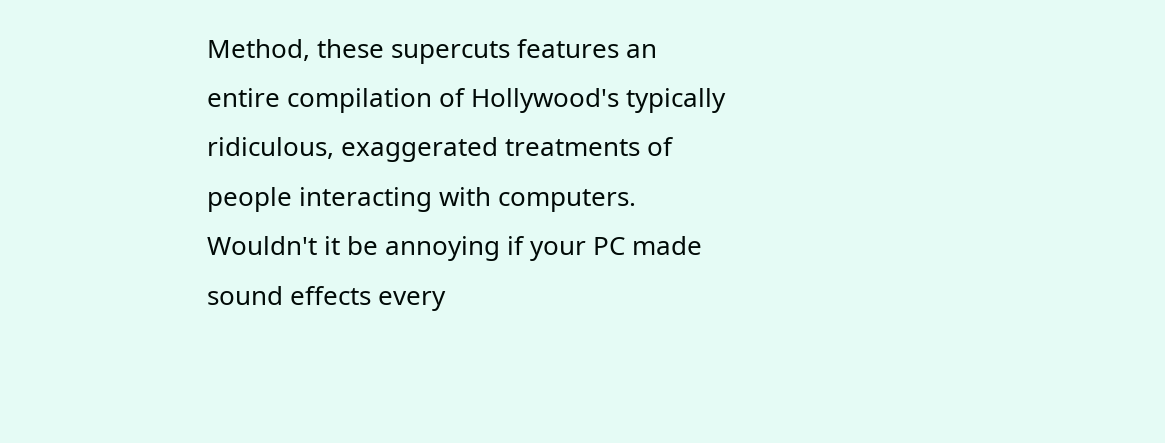Method, these supercuts features an entire compilation of Hollywood's typically ridiculous, exaggerated treatments of people interacting with computers. Wouldn't it be annoying if your PC made sound effects every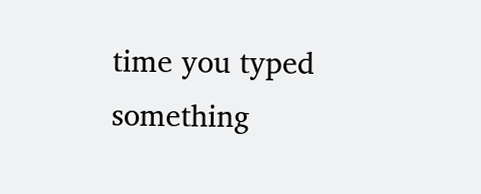time you typed something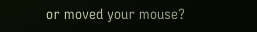or moved your mouse?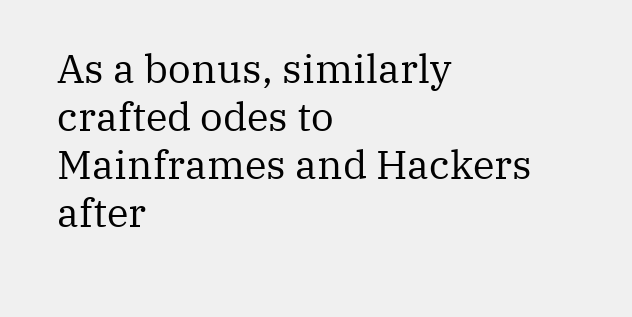As a bonus, similarly crafted odes to Mainframes and Hackers after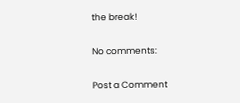the break!

No comments:

Post a Comment